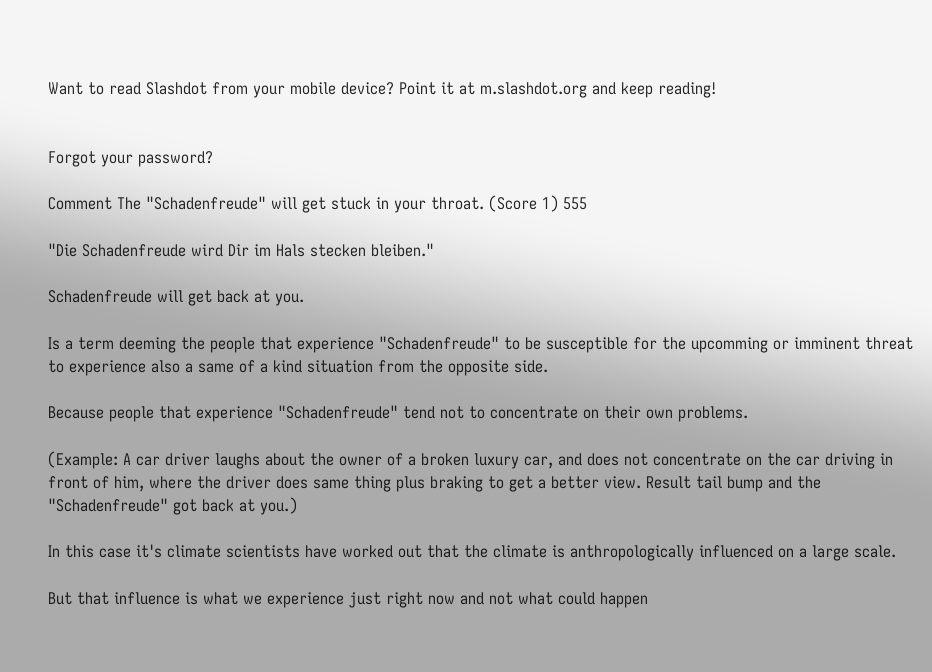Want to read Slashdot from your mobile device? Point it at m.slashdot.org and keep reading!


Forgot your password?

Comment The "Schadenfreude" will get stuck in your throat. (Score 1) 555

"Die Schadenfreude wird Dir im Hals stecken bleiben."

Schadenfreude will get back at you.

Is a term deeming the people that experience "Schadenfreude" to be susceptible for the upcomming or imminent threat to experience also a same of a kind situation from the opposite side.

Because people that experience "Schadenfreude" tend not to concentrate on their own problems.

(Example: A car driver laughs about the owner of a broken luxury car, and does not concentrate on the car driving in front of him, where the driver does same thing plus braking to get a better view. Result tail bump and the "Schadenfreude" got back at you.)

In this case it's climate scientists have worked out that the climate is anthropologically influenced on a large scale.

But that influence is what we experience just right now and not what could happen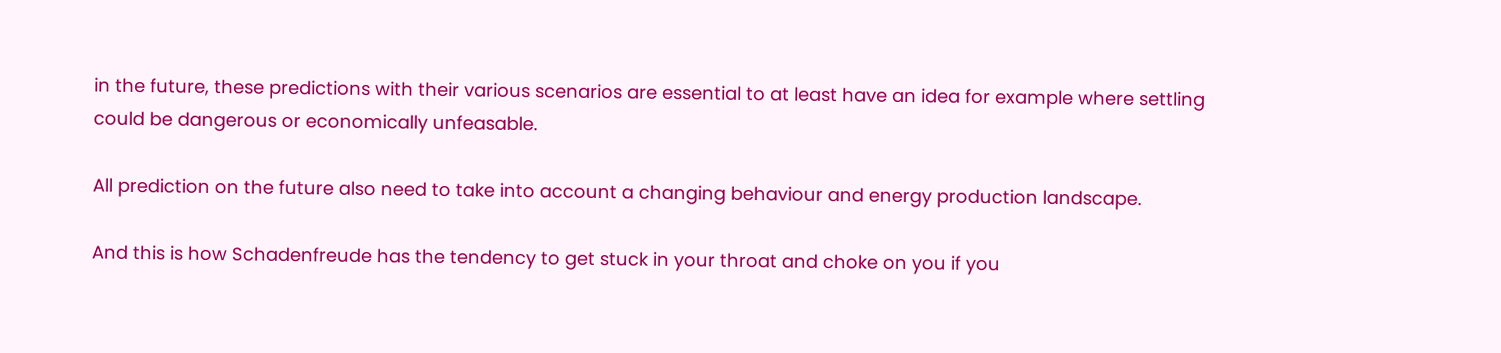in the future, these predictions with their various scenarios are essential to at least have an idea for example where settling could be dangerous or economically unfeasable.

All prediction on the future also need to take into account a changing behaviour and energy production landscape.

And this is how Schadenfreude has the tendency to get stuck in your throat and choke on you if you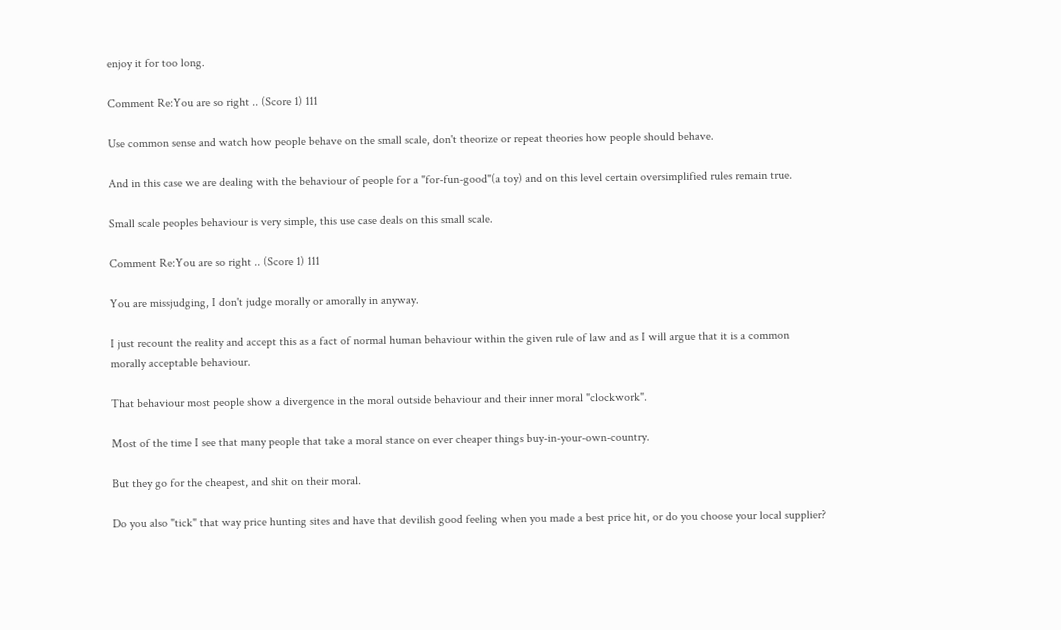enjoy it for too long.

Comment Re:You are so right .. (Score 1) 111

Use common sense and watch how people behave on the small scale, don't theorize or repeat theories how people should behave.

And in this case we are dealing with the behaviour of people for a "for-fun-good"(a toy) and on this level certain oversimplified rules remain true.

Small scale peoples behaviour is very simple, this use case deals on this small scale.

Comment Re:You are so right .. (Score 1) 111

You are missjudging, I don't judge morally or amorally in anyway.

I just recount the reality and accept this as a fact of normal human behaviour within the given rule of law and as I will argue that it is a common morally acceptable behaviour.

That behaviour most people show a divergence in the moral outside behaviour and their inner moral "clockwork".

Most of the time I see that many people that take a moral stance on ever cheaper things buy-in-your-own-country.

But they go for the cheapest, and shit on their moral.

Do you also "tick" that way price hunting sites and have that devilish good feeling when you made a best price hit, or do you choose your local supplier?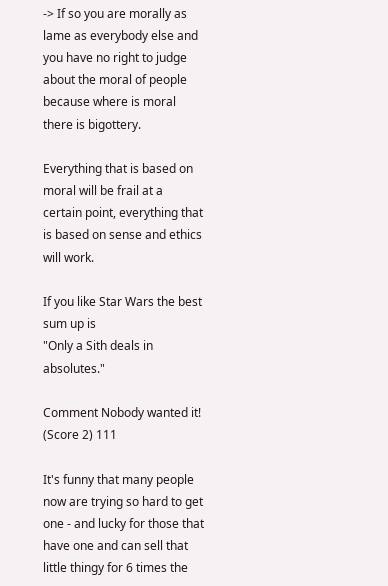-> If so you are morally as lame as everybody else and you have no right to judge about the moral of people because where is moral there is bigottery.

Everything that is based on moral will be frail at a certain point, everything that is based on sense and ethics will work.

If you like Star Wars the best sum up is
"Only a Sith deals in absolutes."

Comment Nobody wanted it! (Score 2) 111

It's funny that many people now are trying so hard to get one - and lucky for those that have one and can sell that little thingy for 6 times the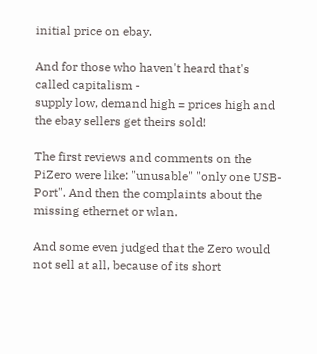initial price on ebay.

And for those who haven't heard that's called capitalism -
supply low, demand high = prices high and the ebay sellers get theirs sold!

The first reviews and comments on the PiZero were like: "unusable" "only one USB-Port". And then the complaints about the missing ethernet or wlan.

And some even judged that the Zero would not sell at all, because of its short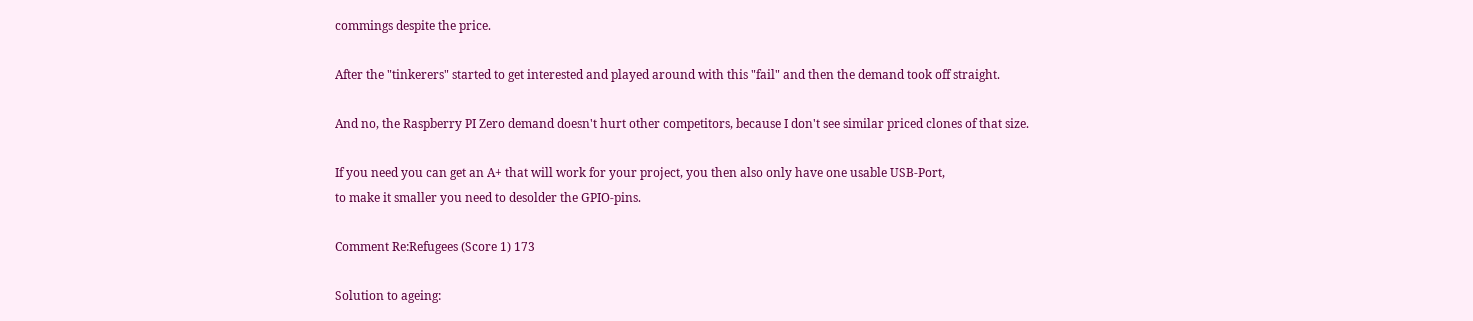commings despite the price.

After the "tinkerers" started to get interested and played around with this "fail" and then the demand took off straight.

And no, the Raspberry PI Zero demand doesn't hurt other competitors, because I don't see similar priced clones of that size.

If you need you can get an A+ that will work for your project, you then also only have one usable USB-Port,
to make it smaller you need to desolder the GPIO-pins.

Comment Re:Refugees (Score 1) 173

Solution to ageing: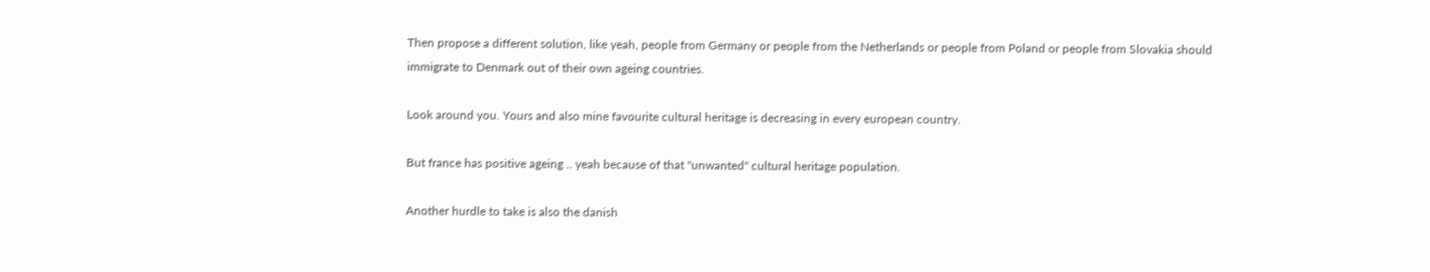Then propose a different solution, like yeah, people from Germany or people from the Netherlands or people from Poland or people from Slovakia should immigrate to Denmark out of their own ageing countries.

Look around you. Yours and also mine favourite cultural heritage is decreasing in every european country.

But france has positive ageing .. yeah because of that "unwanted" cultural heritage population.

Another hurdle to take is also the danish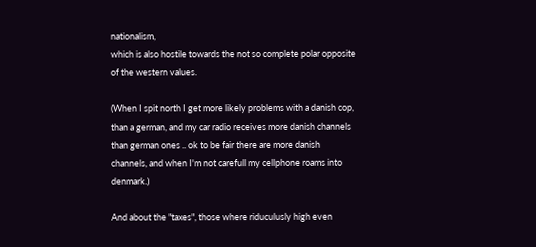nationalism,
which is also hostile towards the not so complete polar opposite of the western values.

(When I spit north I get more likely problems with a danish cop, than a german, and my car radio receives more danish channels than german ones .. ok to be fair there are more danish channels, and when I'm not carefull my cellphone roams into denmark.)

And about the "taxes", those where riduculusly high even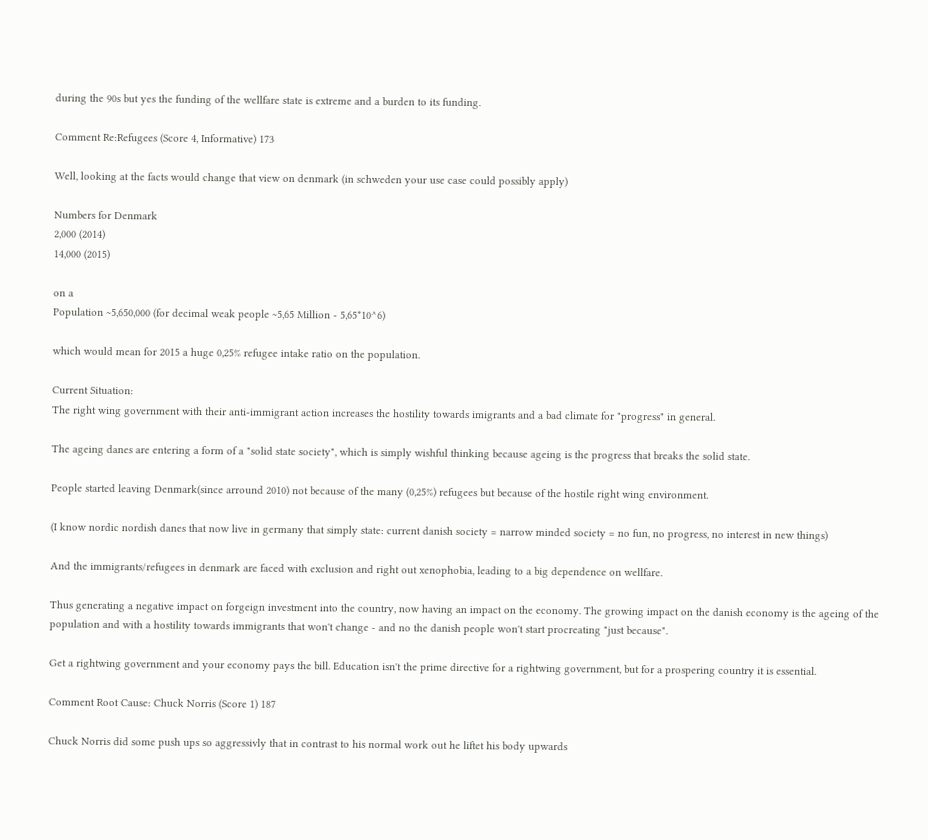during the 90s but yes the funding of the wellfare state is extreme and a burden to its funding.

Comment Re:Refugees (Score 4, Informative) 173

Well, looking at the facts would change that view on denmark (in schweden your use case could possibly apply)

Numbers for Denmark
2,000 (2014)
14,000 (2015)

on a
Population ~5,650,000 (for decimal weak people ~5,65 Million - 5,65*10^6)

which would mean for 2015 a huge 0,25% refugee intake ratio on the population.

Current Situation:
The right wing government with their anti-immigrant action increases the hostility towards imigrants and a bad climate for "progress" in general.

The ageing danes are entering a form of a "solid state society", which is simply wishful thinking because ageing is the progress that breaks the solid state.

People started leaving Denmark(since arround 2010) not because of the many (0,25%) refugees but because of the hostile right wing environment.

(I know nordic nordish danes that now live in germany that simply state: current danish society = narrow minded society = no fun, no progress, no interest in new things)

And the immigrants/refugees in denmark are faced with exclusion and right out xenophobia, leading to a big dependence on wellfare.

Thus generating a negative impact on forgeign investment into the country, now having an impact on the economy. The growing impact on the danish economy is the ageing of the population and with a hostility towards immigrants that won't change - and no the danish people won't start procreating "just because".

Get a rightwing government and your economy pays the bill. Education isn't the prime directive for a rightwing government, but for a prospering country it is essential.

Comment Root Cause: Chuck Norris (Score 1) 187

Chuck Norris did some push ups so aggressivly that in contrast to his normal work out he liftet his body upwards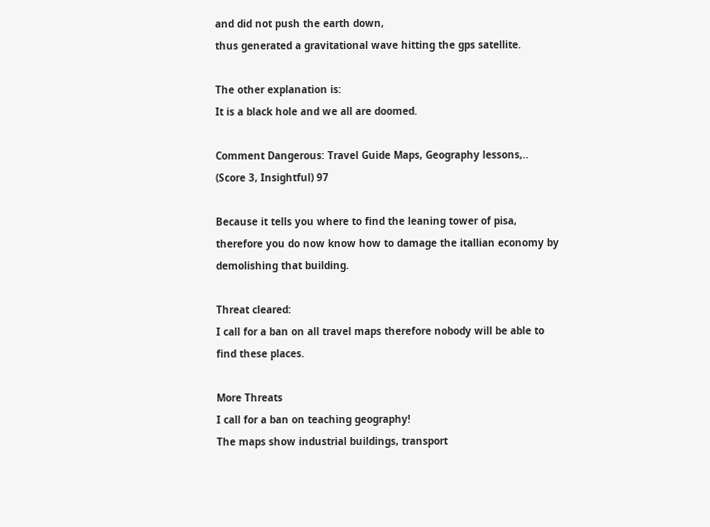and did not push the earth down,
thus generated a gravitational wave hitting the gps satellite.

The other explanation is:
It is a black hole and we all are doomed.

Comment Dangerous: Travel Guide Maps, Geography lessons,.. (Score 3, Insightful) 97

Because it tells you where to find the leaning tower of pisa, therefore you do now know how to damage the itallian economy by demolishing that building.

Threat cleared:
I call for a ban on all travel maps therefore nobody will be able to find these places.

More Threats
I call for a ban on teaching geography!
The maps show industrial buildings, transport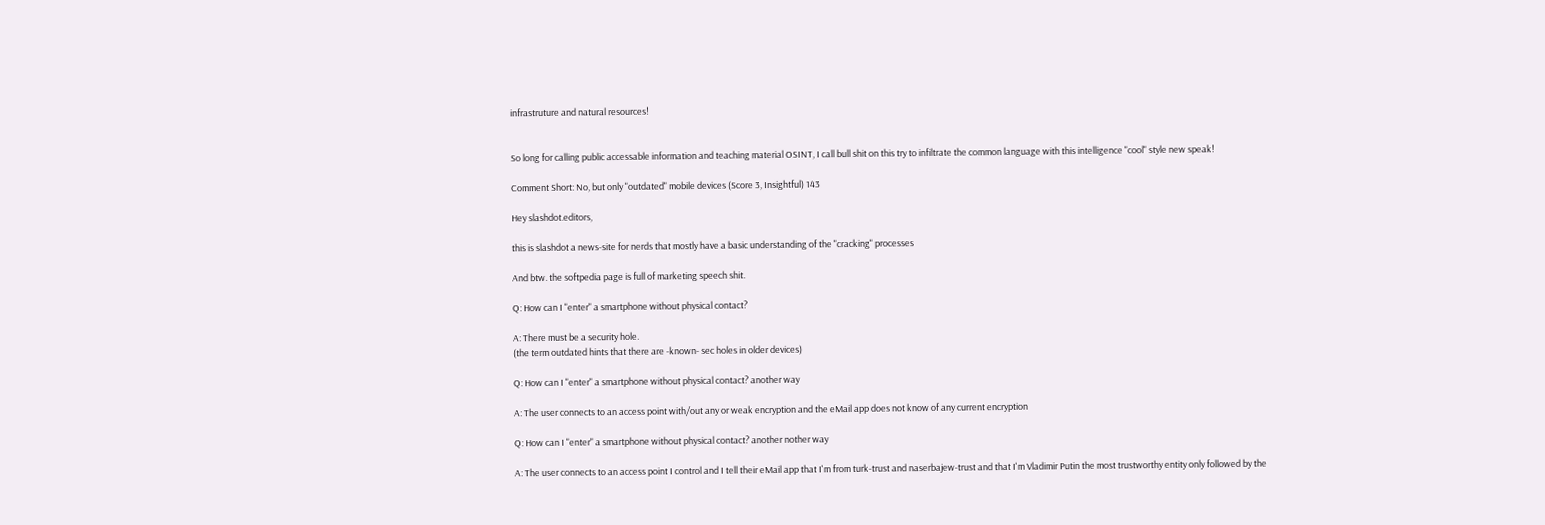infrastruture and natural resources!


So long for calling public accessable information and teaching material OSINT, I call bull shit on this try to infiltrate the common language with this intelligence "cool" style new speak!

Comment Short: No, but only "outdated" mobile devices (Score 3, Insightful) 143

Hey slashdot.editors,

this is slashdot a news-site for nerds that mostly have a basic understanding of the "cracking" processes

And btw. the softpedia page is full of marketing speech shit.

Q: How can I "enter" a smartphone without physical contact?

A: There must be a security hole.
(the term outdated hints that there are -known- sec holes in older devices)

Q: How can I "enter" a smartphone without physical contact? another way

A: The user connects to an access point with/out any or weak encryption and the eMail app does not know of any current encryption

Q: How can I "enter" a smartphone without physical contact? another nother way

A: The user connects to an access point I control and I tell their eMail app that I'm from turk-trust and naserbajew-trust and that I'm Vladimir Putin the most trustworthy entity only followed by the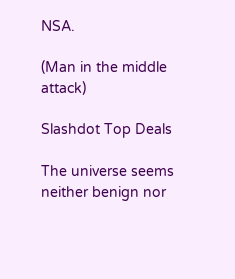NSA.

(Man in the middle attack)

Slashdot Top Deals

The universe seems neither benign nor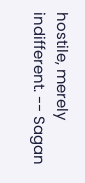hostile, merely indifferent. -- Sagan